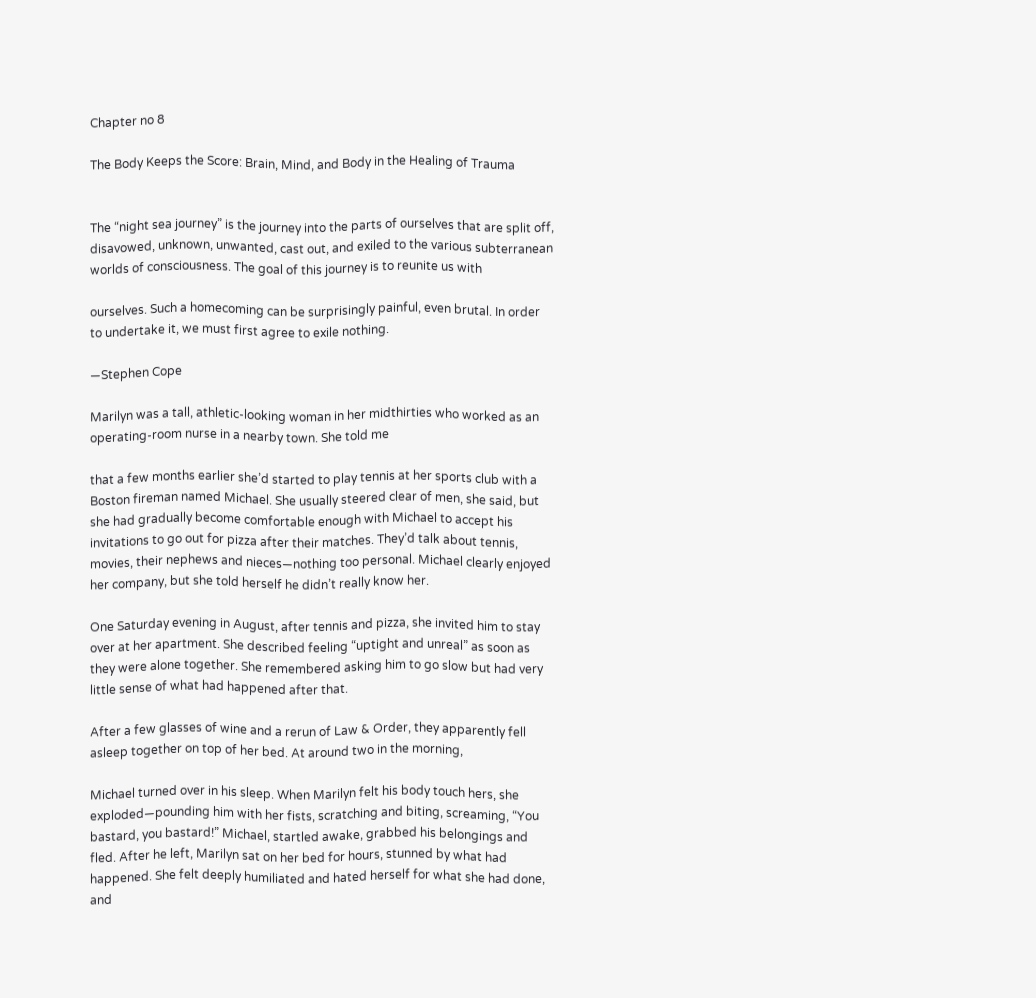Chapter no 8

The Body Keeps the Score: Brain, Mind, and Body in the Healing of Trauma


The “night sea journey” is the journey into the parts of ourselves that are split off, disavowed, unknown, unwanted, cast out, and exiled to the various subterranean worlds of consciousness. The goal of this journey is to reunite us with

ourselves. Such a homecoming can be surprisingly painful, even brutal. In order to undertake it, we must first agree to exile nothing.

—Stephen Cope

Marilyn was a tall, athletic-looking woman in her midthirties who worked as an operating-room nurse in a nearby town. She told me

that a few months earlier she’d started to play tennis at her sports club with a Boston fireman named Michael. She usually steered clear of men, she said, but she had gradually become comfortable enough with Michael to accept his invitations to go out for pizza after their matches. They’d talk about tennis, movies, their nephews and nieces—nothing too personal. Michael clearly enjoyed her company, but she told herself he didn’t really know her.

One Saturday evening in August, after tennis and pizza, she invited him to stay over at her apartment. She described feeling “uptight and unreal” as soon as they were alone together. She remembered asking him to go slow but had very little sense of what had happened after that.

After a few glasses of wine and a rerun of Law & Order, they apparently fell asleep together on top of her bed. At around two in the morning,

Michael turned over in his sleep. When Marilyn felt his body touch hers, she exploded—pounding him with her fists, scratching and biting, screaming, “You bastard, you bastard!” Michael, startled awake, grabbed his belongings and fled. After he left, Marilyn sat on her bed for hours, stunned by what had happened. She felt deeply humiliated and hated herself for what she had done, and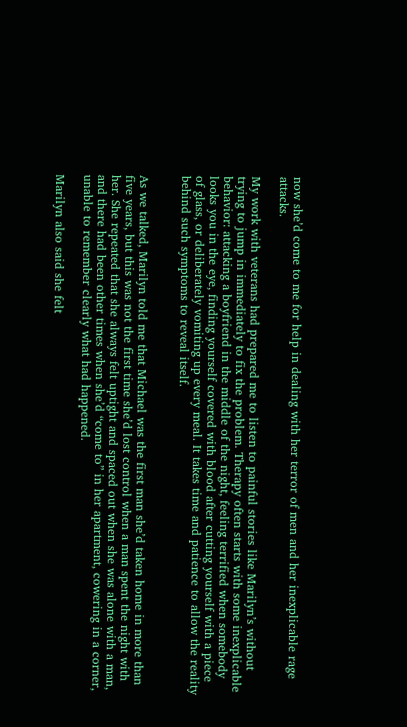now she’d come to me for help in dealing with her terror of men and her inexplicable rage attacks.

My work with veterans had prepared me to listen to painful stories like Marilyn’s without trying to jump in immediately to fix the problem. Therapy often starts with some inexplicable behavior: attacking a boyfriend in the middle of the night, feeling terrified when somebody looks you in the eye, finding yourself covered with blood after cutting yourself with a piece of glass, or deliberately vomiting up every meal. It takes time and patience to allow the reality behind such symptoms to reveal itself.


As we talked, Marilyn told me that Michael was the first man she’d taken home in more than five years, but this was not the first time she’d lost control when a man spent the night with her. She repeated that she always felt uptight and spaced out when she was alone with a man, and there had been other times when she’d “come to” in her apartment, cowering in a corner, unable to remember clearly what had happened.

Marilyn also said she felt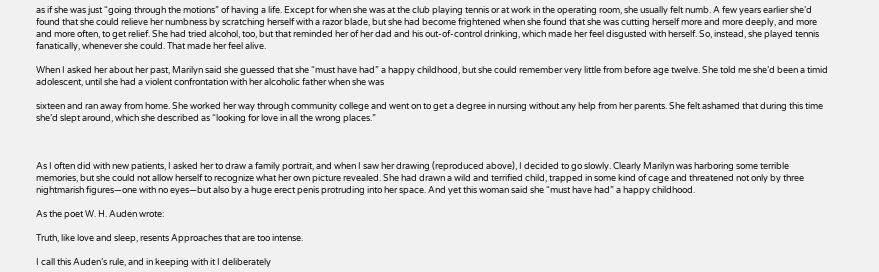as if she was just “going through the motions” of having a life. Except for when she was at the club playing tennis or at work in the operating room, she usually felt numb. A few years earlier she’d found that she could relieve her numbness by scratching herself with a razor blade, but she had become frightened when she found that she was cutting herself more and more deeply, and more and more often, to get relief. She had tried alcohol, too, but that reminded her of her dad and his out-of-control drinking, which made her feel disgusted with herself. So, instead, she played tennis fanatically, whenever she could. That made her feel alive.

When I asked her about her past, Marilyn said she guessed that she “must have had” a happy childhood, but she could remember very little from before age twelve. She told me she’d been a timid adolescent, until she had a violent confrontation with her alcoholic father when she was

sixteen and ran away from home. She worked her way through community college and went on to get a degree in nursing without any help from her parents. She felt ashamed that during this time she’d slept around, which she described as “looking for love in all the wrong places.”



As I often did with new patients, I asked her to draw a family portrait, and when I saw her drawing (reproduced above), I decided to go slowly. Clearly Marilyn was harboring some terrible memories, but she could not allow herself to recognize what her own picture revealed. She had drawn a wild and terrified child, trapped in some kind of cage and threatened not only by three nightmarish figures—one with no eyes—but also by a huge erect penis protruding into her space. And yet this woman said she “must have had” a happy childhood.

As the poet W. H. Auden wrote:

Truth, like love and sleep, resents Approaches that are too intense.

I call this Auden’s rule, and in keeping with it I deliberately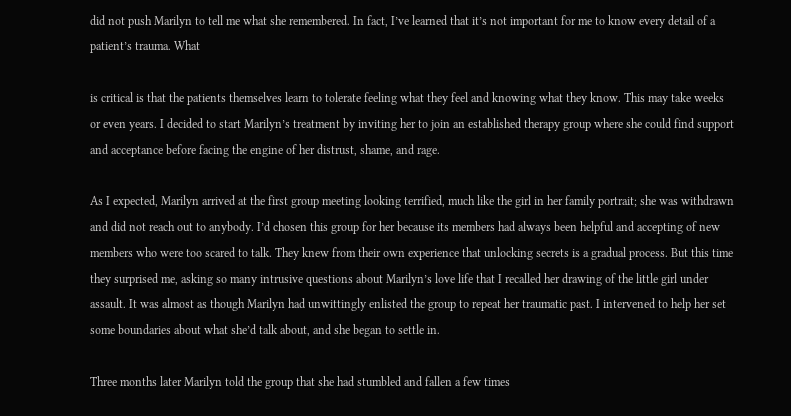did not push Marilyn to tell me what she remembered. In fact, I’ve learned that it’s not important for me to know every detail of a patient’s trauma. What

is critical is that the patients themselves learn to tolerate feeling what they feel and knowing what they know. This may take weeks or even years. I decided to start Marilyn’s treatment by inviting her to join an established therapy group where she could find support and acceptance before facing the engine of her distrust, shame, and rage.

As I expected, Marilyn arrived at the first group meeting looking terrified, much like the girl in her family portrait; she was withdrawn and did not reach out to anybody. I’d chosen this group for her because its members had always been helpful and accepting of new members who were too scared to talk. They knew from their own experience that unlocking secrets is a gradual process. But this time they surprised me, asking so many intrusive questions about Marilyn’s love life that I recalled her drawing of the little girl under assault. It was almost as though Marilyn had unwittingly enlisted the group to repeat her traumatic past. I intervened to help her set some boundaries about what she’d talk about, and she began to settle in.

Three months later Marilyn told the group that she had stumbled and fallen a few times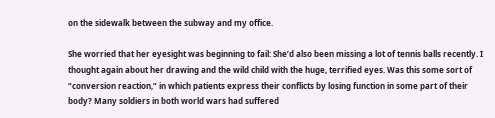on the sidewalk between the subway and my office.

She worried that her eyesight was beginning to fail: She’d also been missing a lot of tennis balls recently. I thought again about her drawing and the wild child with the huge, terrified eyes. Was this some sort of “conversion reaction,” in which patients express their conflicts by losing function in some part of their body? Many soldiers in both world wars had suffered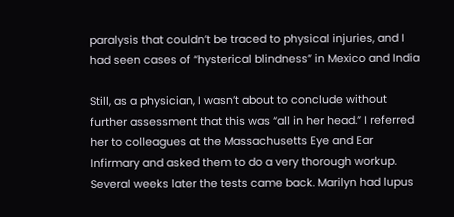paralysis that couldn’t be traced to physical injuries, and I had seen cases of “hysterical blindness” in Mexico and India

Still, as a physician, I wasn’t about to conclude without further assessment that this was “all in her head.” I referred her to colleagues at the Massachusetts Eye and Ear Infirmary and asked them to do a very thorough workup. Several weeks later the tests came back. Marilyn had lupus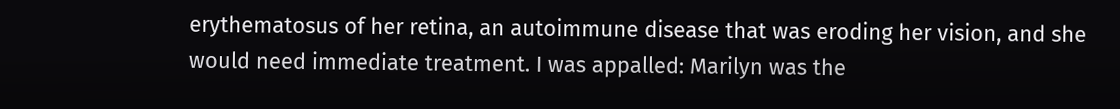erythematosus of her retina, an autoimmune disease that was eroding her vision, and she would need immediate treatment. I was appalled: Marilyn was the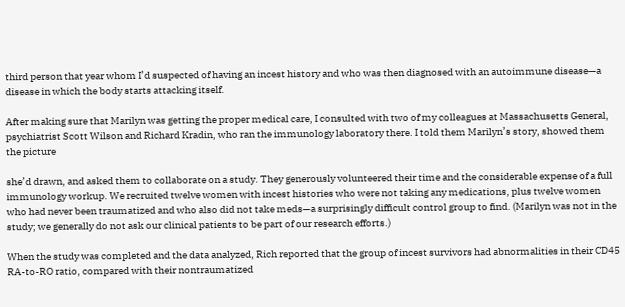third person that year whom I’d suspected of having an incest history and who was then diagnosed with an autoimmune disease—a disease in which the body starts attacking itself.

After making sure that Marilyn was getting the proper medical care, I consulted with two of my colleagues at Massachusetts General, psychiatrist Scott Wilson and Richard Kradin, who ran the immunology laboratory there. I told them Marilyn’s story, showed them the picture

she’d drawn, and asked them to collaborate on a study. They generously volunteered their time and the considerable expense of a full immunology workup. We recruited twelve women with incest histories who were not taking any medications, plus twelve women who had never been traumatized and who also did not take meds—a surprisingly difficult control group to find. (Marilyn was not in the study; we generally do not ask our clinical patients to be part of our research efforts.)

When the study was completed and the data analyzed, Rich reported that the group of incest survivors had abnormalities in their CD45 RA-to-RO ratio, compared with their nontraumatized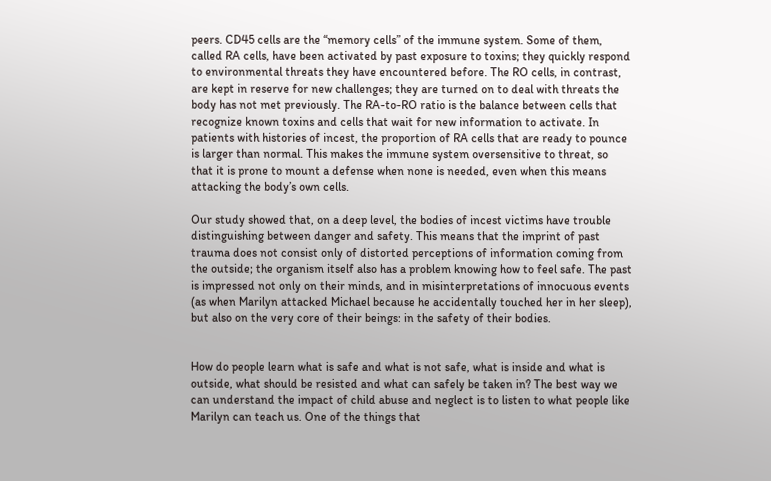peers. CD45 cells are the “memory cells” of the immune system. Some of them, called RA cells, have been activated by past exposure to toxins; they quickly respond to environmental threats they have encountered before. The RO cells, in contrast, are kept in reserve for new challenges; they are turned on to deal with threats the body has not met previously. The RA-to-RO ratio is the balance between cells that recognize known toxins and cells that wait for new information to activate. In patients with histories of incest, the proportion of RA cells that are ready to pounce is larger than normal. This makes the immune system oversensitive to threat, so that it is prone to mount a defense when none is needed, even when this means attacking the body’s own cells.

Our study showed that, on a deep level, the bodies of incest victims have trouble distinguishing between danger and safety. This means that the imprint of past trauma does not consist only of distorted perceptions of information coming from the outside; the organism itself also has a problem knowing how to feel safe. The past is impressed not only on their minds, and in misinterpretations of innocuous events (as when Marilyn attacked Michael because he accidentally touched her in her sleep), but also on the very core of their beings: in the safety of their bodies.


How do people learn what is safe and what is not safe, what is inside and what is outside, what should be resisted and what can safely be taken in? The best way we can understand the impact of child abuse and neglect is to listen to what people like Marilyn can teach us. One of the things that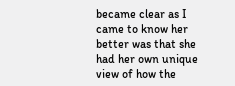became clear as I came to know her better was that she had her own unique view of how the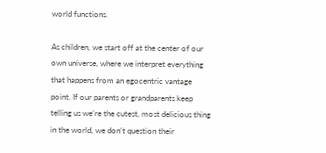world functions.

As children, we start off at the center of our own universe, where we interpret everything that happens from an egocentric vantage point. If our parents or grandparents keep telling us we’re the cutest, most delicious thing in the world, we don’t question their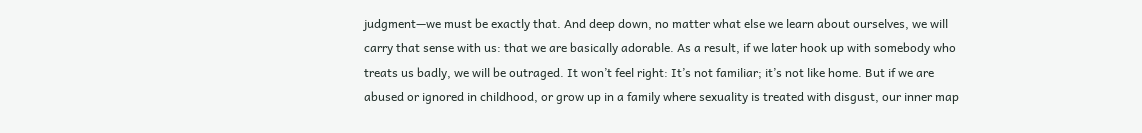judgment—we must be exactly that. And deep down, no matter what else we learn about ourselves, we will carry that sense with us: that we are basically adorable. As a result, if we later hook up with somebody who treats us badly, we will be outraged. It won’t feel right: It’s not familiar; it’s not like home. But if we are abused or ignored in childhood, or grow up in a family where sexuality is treated with disgust, our inner map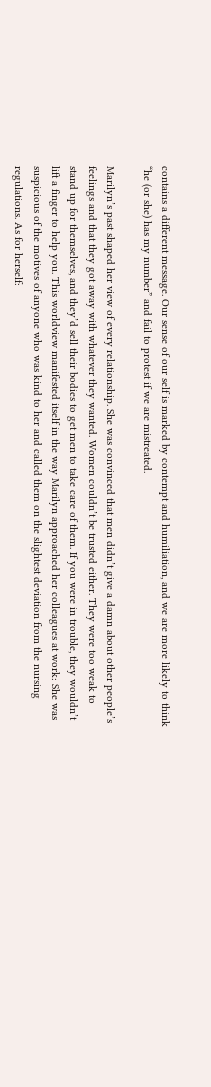contains a different message. Our sense of our self is marked by contempt and humiliation, and we are more likely to think “he (or she) has my number” and fail to protest if we are mistreated.

Marilyn’s past shaped her view of every relationship. She was convinced that men didn’t give a damn about other people’s feelings and that they got away with whatever they wanted. Women couldn’t be trusted either. They were too weak to stand up for themselves, and they’d sell their bodies to get men to take care of them. If you were in trouble, they wouldn’t lift a finger to help you. This worldview manifested itself in the way Marilyn approached her colleagues at work: She was suspicious of the motives of anyone who was kind to her and called them on the slightest deviation from the nursing regulations. As for herself: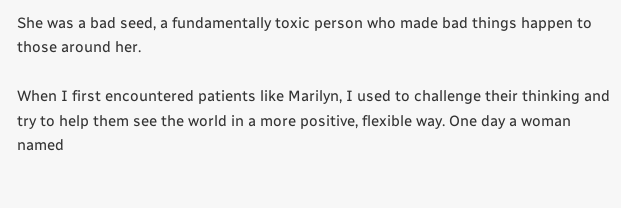She was a bad seed, a fundamentally toxic person who made bad things happen to those around her.

When I first encountered patients like Marilyn, I used to challenge their thinking and try to help them see the world in a more positive, flexible way. One day a woman named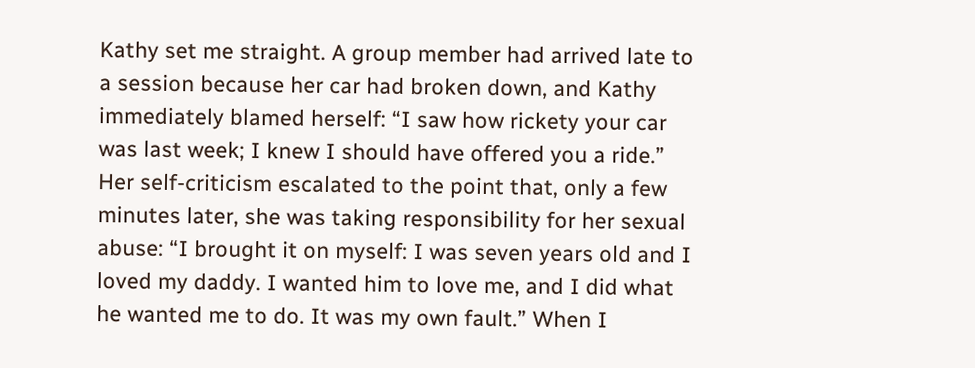Kathy set me straight. A group member had arrived late to a session because her car had broken down, and Kathy immediately blamed herself: “I saw how rickety your car was last week; I knew I should have offered you a ride.” Her self-criticism escalated to the point that, only a few minutes later, she was taking responsibility for her sexual abuse: “I brought it on myself: I was seven years old and I loved my daddy. I wanted him to love me, and I did what he wanted me to do. It was my own fault.” When I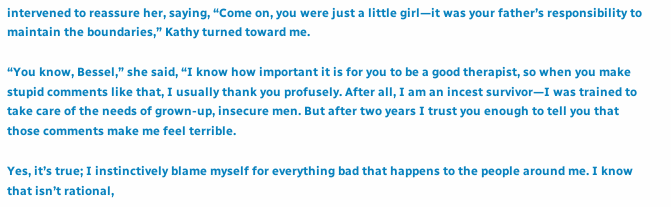intervened to reassure her, saying, “Come on, you were just a little girl—it was your father’s responsibility to maintain the boundaries,” Kathy turned toward me.

“You know, Bessel,” she said, “I know how important it is for you to be a good therapist, so when you make stupid comments like that, I usually thank you profusely. After all, I am an incest survivor—I was trained to take care of the needs of grown-up, insecure men. But after two years I trust you enough to tell you that those comments make me feel terrible.

Yes, it’s true; I instinctively blame myself for everything bad that happens to the people around me. I know that isn’t rational,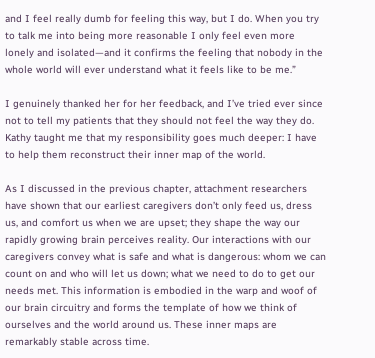and I feel really dumb for feeling this way, but I do. When you try to talk me into being more reasonable I only feel even more lonely and isolated—and it confirms the feeling that nobody in the whole world will ever understand what it feels like to be me.”

I genuinely thanked her for her feedback, and I’ve tried ever since not to tell my patients that they should not feel the way they do. Kathy taught me that my responsibility goes much deeper: I have to help them reconstruct their inner map of the world.

As I discussed in the previous chapter, attachment researchers have shown that our earliest caregivers don’t only feed us, dress us, and comfort us when we are upset; they shape the way our rapidly growing brain perceives reality. Our interactions with our caregivers convey what is safe and what is dangerous: whom we can count on and who will let us down; what we need to do to get our needs met. This information is embodied in the warp and woof of our brain circuitry and forms the template of how we think of ourselves and the world around us. These inner maps are remarkably stable across time.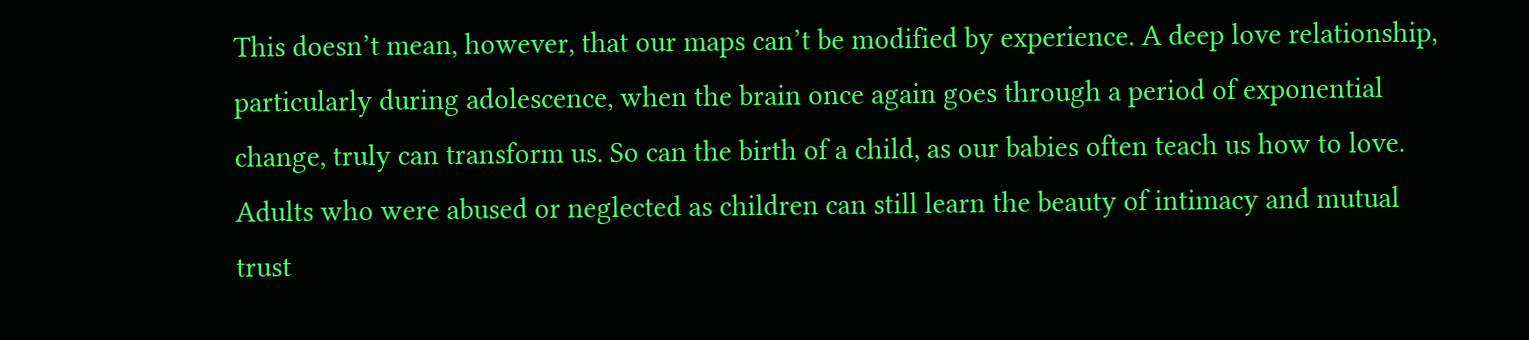This doesn’t mean, however, that our maps can’t be modified by experience. A deep love relationship, particularly during adolescence, when the brain once again goes through a period of exponential change, truly can transform us. So can the birth of a child, as our babies often teach us how to love. Adults who were abused or neglected as children can still learn the beauty of intimacy and mutual trust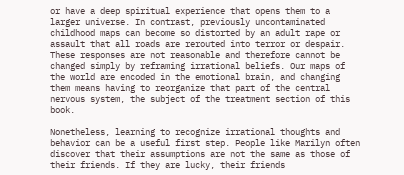or have a deep spiritual experience that opens them to a larger universe. In contrast, previously uncontaminated childhood maps can become so distorted by an adult rape or assault that all roads are rerouted into terror or despair. These responses are not reasonable and therefore cannot be changed simply by reframing irrational beliefs. Our maps of the world are encoded in the emotional brain, and changing them means having to reorganize that part of the central nervous system, the subject of the treatment section of this book.

Nonetheless, learning to recognize irrational thoughts and behavior can be a useful first step. People like Marilyn often discover that their assumptions are not the same as those of their friends. If they are lucky, their friends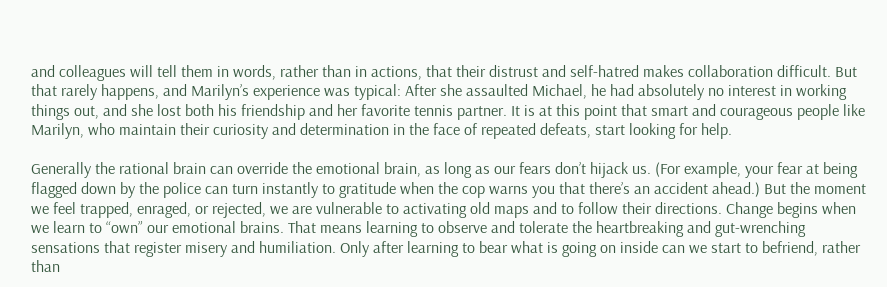and colleagues will tell them in words, rather than in actions, that their distrust and self-hatred makes collaboration difficult. But that rarely happens, and Marilyn’s experience was typical: After she assaulted Michael, he had absolutely no interest in working things out, and she lost both his friendship and her favorite tennis partner. It is at this point that smart and courageous people like Marilyn, who maintain their curiosity and determination in the face of repeated defeats, start looking for help.

Generally the rational brain can override the emotional brain, as long as our fears don’t hijack us. (For example, your fear at being flagged down by the police can turn instantly to gratitude when the cop warns you that there’s an accident ahead.) But the moment we feel trapped, enraged, or rejected, we are vulnerable to activating old maps and to follow their directions. Change begins when we learn to “own” our emotional brains. That means learning to observe and tolerate the heartbreaking and gut-wrenching sensations that register misery and humiliation. Only after learning to bear what is going on inside can we start to befriend, rather than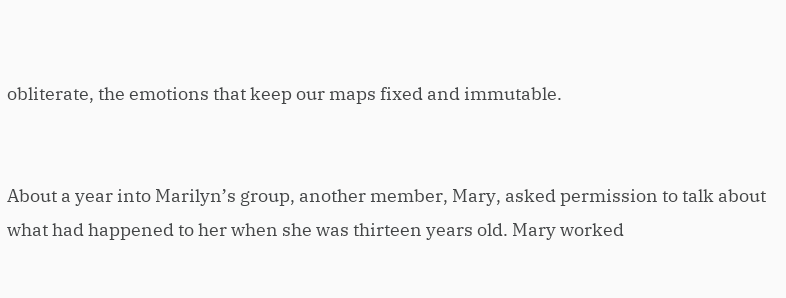obliterate, the emotions that keep our maps fixed and immutable.


About a year into Marilyn’s group, another member, Mary, asked permission to talk about what had happened to her when she was thirteen years old. Mary worked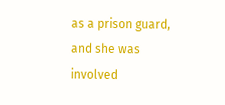as a prison guard, and she was involved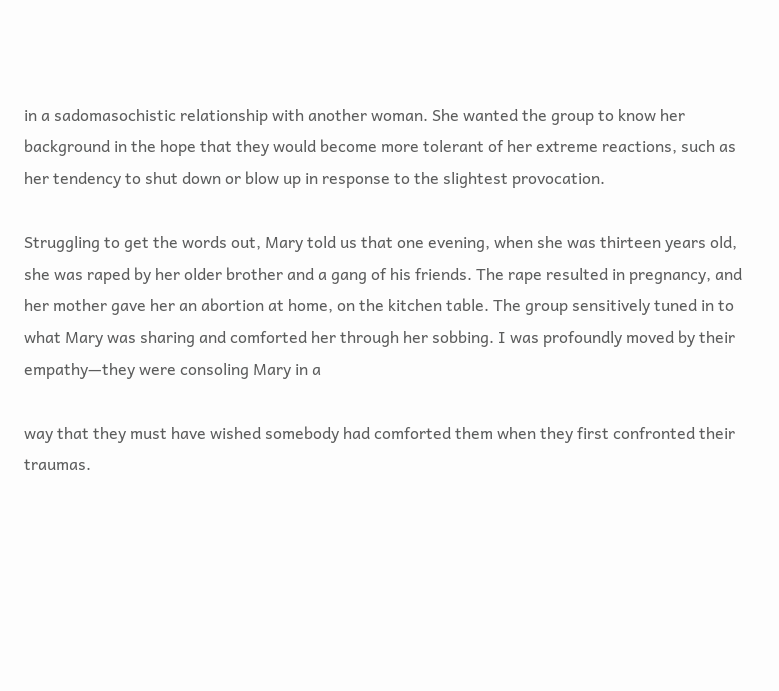in a sadomasochistic relationship with another woman. She wanted the group to know her background in the hope that they would become more tolerant of her extreme reactions, such as her tendency to shut down or blow up in response to the slightest provocation.

Struggling to get the words out, Mary told us that one evening, when she was thirteen years old, she was raped by her older brother and a gang of his friends. The rape resulted in pregnancy, and her mother gave her an abortion at home, on the kitchen table. The group sensitively tuned in to what Mary was sharing and comforted her through her sobbing. I was profoundly moved by their empathy—they were consoling Mary in a

way that they must have wished somebody had comforted them when they first confronted their traumas.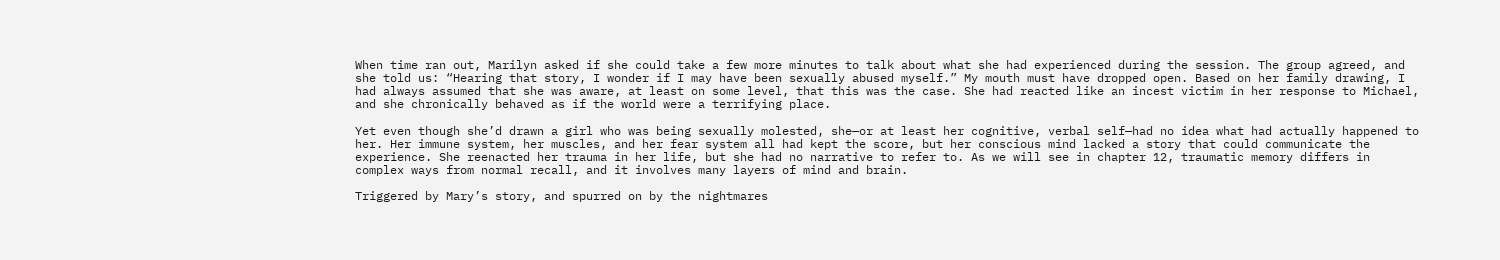When time ran out, Marilyn asked if she could take a few more minutes to talk about what she had experienced during the session. The group agreed, and she told us: “Hearing that story, I wonder if I may have been sexually abused myself.” My mouth must have dropped open. Based on her family drawing, I had always assumed that she was aware, at least on some level, that this was the case. She had reacted like an incest victim in her response to Michael, and she chronically behaved as if the world were a terrifying place.

Yet even though she’d drawn a girl who was being sexually molested, she—or at least her cognitive, verbal self—had no idea what had actually happened to her. Her immune system, her muscles, and her fear system all had kept the score, but her conscious mind lacked a story that could communicate the experience. She reenacted her trauma in her life, but she had no narrative to refer to. As we will see in chapter 12, traumatic memory differs in complex ways from normal recall, and it involves many layers of mind and brain.

Triggered by Mary’s story, and spurred on by the nightmares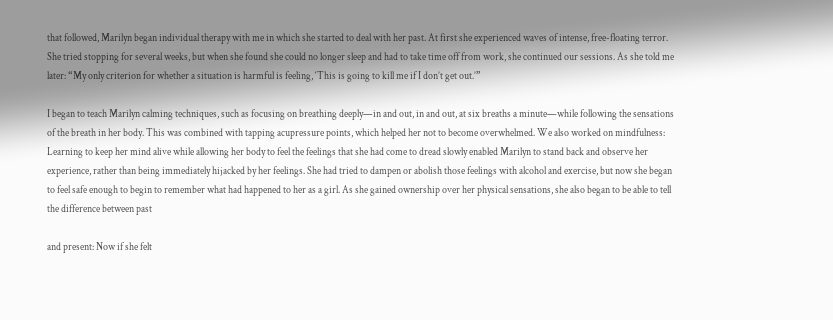that followed, Marilyn began individual therapy with me in which she started to deal with her past. At first she experienced waves of intense, free-floating terror. She tried stopping for several weeks, but when she found she could no longer sleep and had to take time off from work, she continued our sessions. As she told me later: “My only criterion for whether a situation is harmful is feeling, ‘This is going to kill me if I don’t get out.’”

I began to teach Marilyn calming techniques, such as focusing on breathing deeply—in and out, in and out, at six breaths a minute—while following the sensations of the breath in her body. This was combined with tapping acupressure points, which helped her not to become overwhelmed. We also worked on mindfulness: Learning to keep her mind alive while allowing her body to feel the feelings that she had come to dread slowly enabled Marilyn to stand back and observe her experience, rather than being immediately hijacked by her feelings. She had tried to dampen or abolish those feelings with alcohol and exercise, but now she began to feel safe enough to begin to remember what had happened to her as a girl. As she gained ownership over her physical sensations, she also began to be able to tell the difference between past

and present: Now if she felt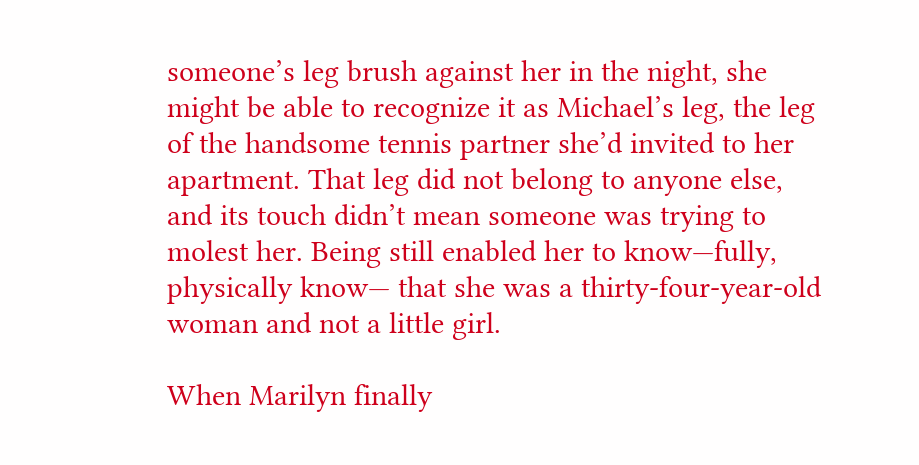someone’s leg brush against her in the night, she might be able to recognize it as Michael’s leg, the leg of the handsome tennis partner she’d invited to her apartment. That leg did not belong to anyone else, and its touch didn’t mean someone was trying to molest her. Being still enabled her to know—fully, physically know— that she was a thirty-four-year-old woman and not a little girl.

When Marilyn finally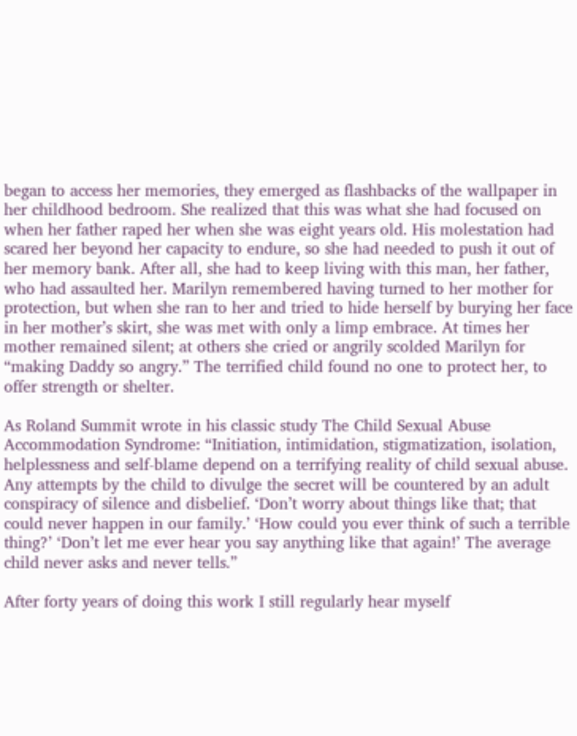began to access her memories, they emerged as flashbacks of the wallpaper in her childhood bedroom. She realized that this was what she had focused on when her father raped her when she was eight years old. His molestation had scared her beyond her capacity to endure, so she had needed to push it out of her memory bank. After all, she had to keep living with this man, her father, who had assaulted her. Marilyn remembered having turned to her mother for protection, but when she ran to her and tried to hide herself by burying her face in her mother’s skirt, she was met with only a limp embrace. At times her mother remained silent; at others she cried or angrily scolded Marilyn for “making Daddy so angry.” The terrified child found no one to protect her, to offer strength or shelter.

As Roland Summit wrote in his classic study The Child Sexual Abuse Accommodation Syndrome: “Initiation, intimidation, stigmatization, isolation, helplessness and self-blame depend on a terrifying reality of child sexual abuse. Any attempts by the child to divulge the secret will be countered by an adult conspiracy of silence and disbelief. ‘Don’t worry about things like that; that could never happen in our family.’ ‘How could you ever think of such a terrible thing?’ ‘Don’t let me ever hear you say anything like that again!’ The average child never asks and never tells.”

After forty years of doing this work I still regularly hear myself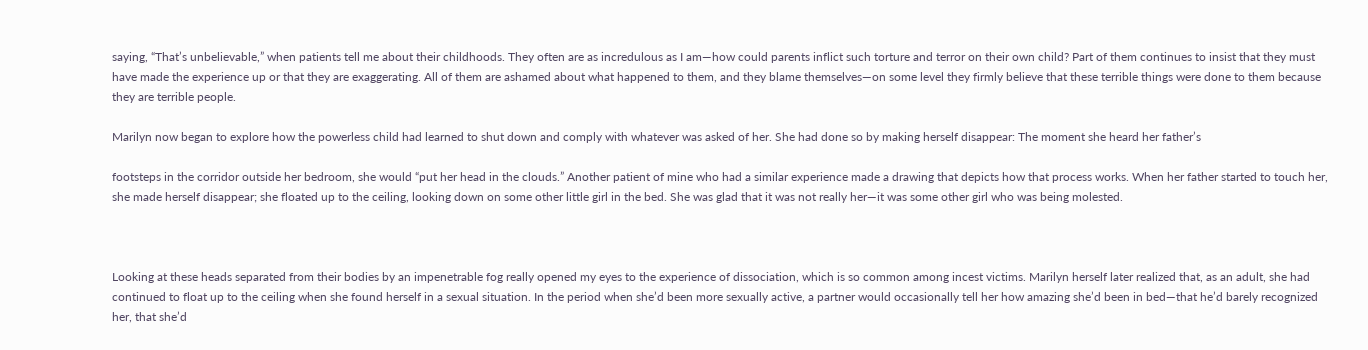saying, “That’s unbelievable,” when patients tell me about their childhoods. They often are as incredulous as I am—how could parents inflict such torture and terror on their own child? Part of them continues to insist that they must have made the experience up or that they are exaggerating. All of them are ashamed about what happened to them, and they blame themselves—on some level they firmly believe that these terrible things were done to them because they are terrible people.

Marilyn now began to explore how the powerless child had learned to shut down and comply with whatever was asked of her. She had done so by making herself disappear: The moment she heard her father’s

footsteps in the corridor outside her bedroom, she would “put her head in the clouds.” Another patient of mine who had a similar experience made a drawing that depicts how that process works. When her father started to touch her, she made herself disappear; she floated up to the ceiling, looking down on some other little girl in the bed. She was glad that it was not really her—it was some other girl who was being molested.



Looking at these heads separated from their bodies by an impenetrable fog really opened my eyes to the experience of dissociation, which is so common among incest victims. Marilyn herself later realized that, as an adult, she had continued to float up to the ceiling when she found herself in a sexual situation. In the period when she’d been more sexually active, a partner would occasionally tell her how amazing she’d been in bed—that he’d barely recognized her, that she’d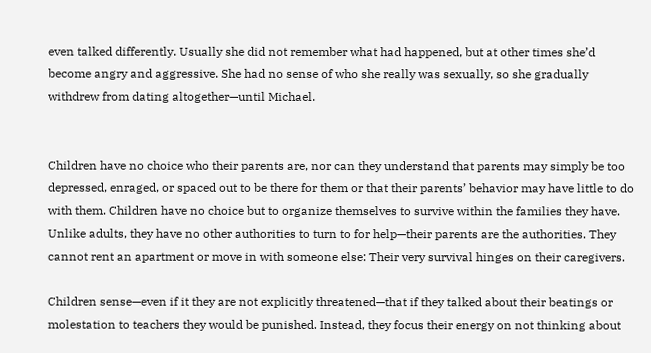even talked differently. Usually she did not remember what had happened, but at other times she’d become angry and aggressive. She had no sense of who she really was sexually, so she gradually withdrew from dating altogether—until Michael.


Children have no choice who their parents are, nor can they understand that parents may simply be too depressed, enraged, or spaced out to be there for them or that their parents’ behavior may have little to do with them. Children have no choice but to organize themselves to survive within the families they have. Unlike adults, they have no other authorities to turn to for help—their parents are the authorities. They cannot rent an apartment or move in with someone else: Their very survival hinges on their caregivers.

Children sense—even if it they are not explicitly threatened—that if they talked about their beatings or molestation to teachers they would be punished. Instead, they focus their energy on not thinking about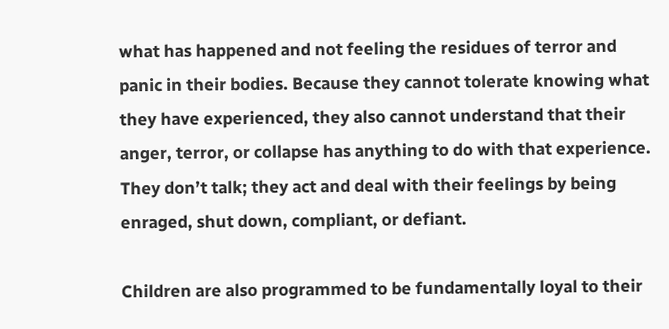what has happened and not feeling the residues of terror and panic in their bodies. Because they cannot tolerate knowing what they have experienced, they also cannot understand that their anger, terror, or collapse has anything to do with that experience. They don’t talk; they act and deal with their feelings by being enraged, shut down, compliant, or defiant.

Children are also programmed to be fundamentally loyal to their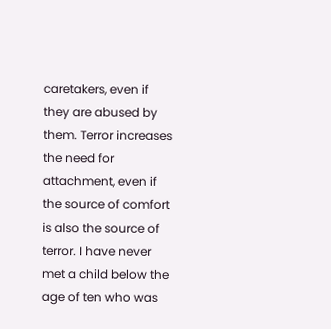caretakers, even if they are abused by them. Terror increases the need for attachment, even if the source of comfort is also the source of terror. I have never met a child below the age of ten who was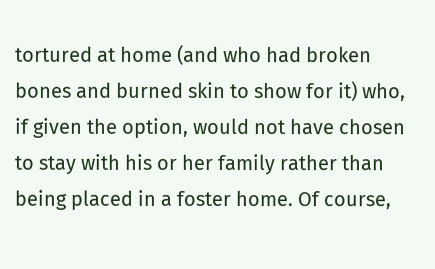tortured at home (and who had broken bones and burned skin to show for it) who, if given the option, would not have chosen to stay with his or her family rather than being placed in a foster home. Of course,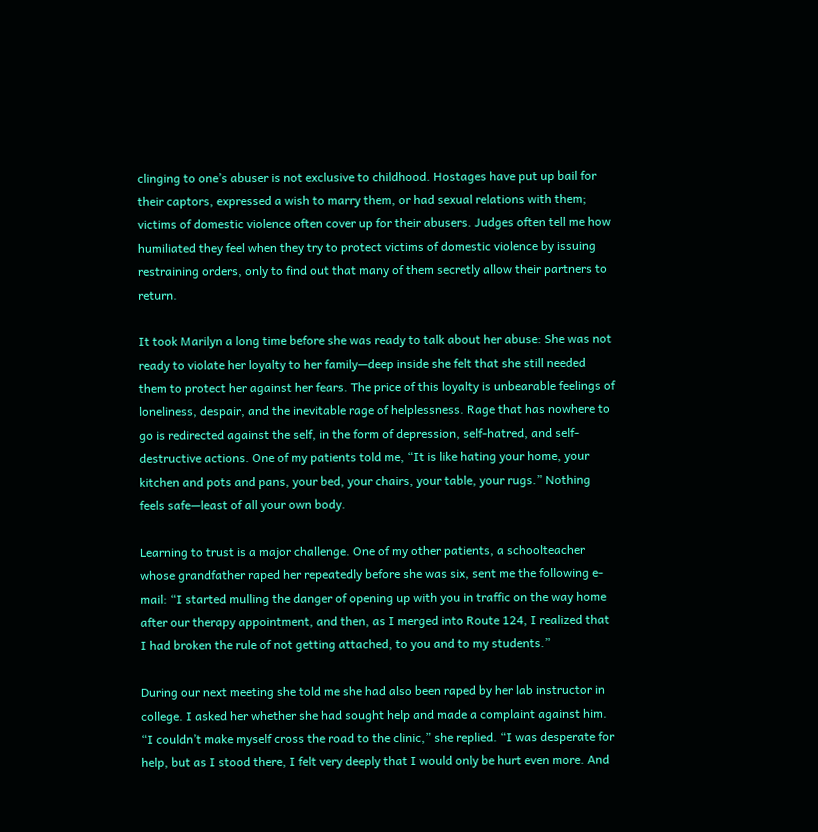clinging to one’s abuser is not exclusive to childhood. Hostages have put up bail for their captors, expressed a wish to marry them, or had sexual relations with them; victims of domestic violence often cover up for their abusers. Judges often tell me how humiliated they feel when they try to protect victims of domestic violence by issuing restraining orders, only to find out that many of them secretly allow their partners to return.

It took Marilyn a long time before she was ready to talk about her abuse: She was not ready to violate her loyalty to her family—deep inside she felt that she still needed them to protect her against her fears. The price of this loyalty is unbearable feelings of loneliness, despair, and the inevitable rage of helplessness. Rage that has nowhere to go is redirected against the self, in the form of depression, self-hatred, and self-destructive actions. One of my patients told me, “It is like hating your home, your kitchen and pots and pans, your bed, your chairs, your table, your rugs.” Nothing feels safe—least of all your own body.

Learning to trust is a major challenge. One of my other patients, a schoolteacher whose grandfather raped her repeatedly before she was six, sent me the following e-mail: “I started mulling the danger of opening up with you in traffic on the way home after our therapy appointment, and then, as I merged into Route 124, I realized that I had broken the rule of not getting attached, to you and to my students.”

During our next meeting she told me she had also been raped by her lab instructor in college. I asked her whether she had sought help and made a complaint against him. “I couldn’t make myself cross the road to the clinic,” she replied. “I was desperate for help, but as I stood there, I felt very deeply that I would only be hurt even more. And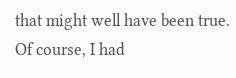that might well have been true. Of course, I had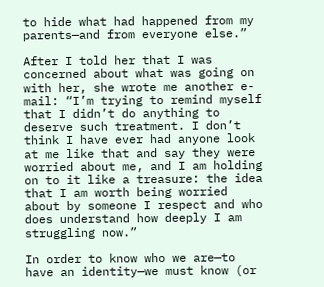to hide what had happened from my parents—and from everyone else.”

After I told her that I was concerned about what was going on with her, she wrote me another e-mail: “I’m trying to remind myself that I didn’t do anything to deserve such treatment. I don’t think I have ever had anyone look at me like that and say they were worried about me, and I am holding on to it like a treasure: the idea that I am worth being worried about by someone I respect and who does understand how deeply I am struggling now.”

In order to know who we are—to have an identity—we must know (or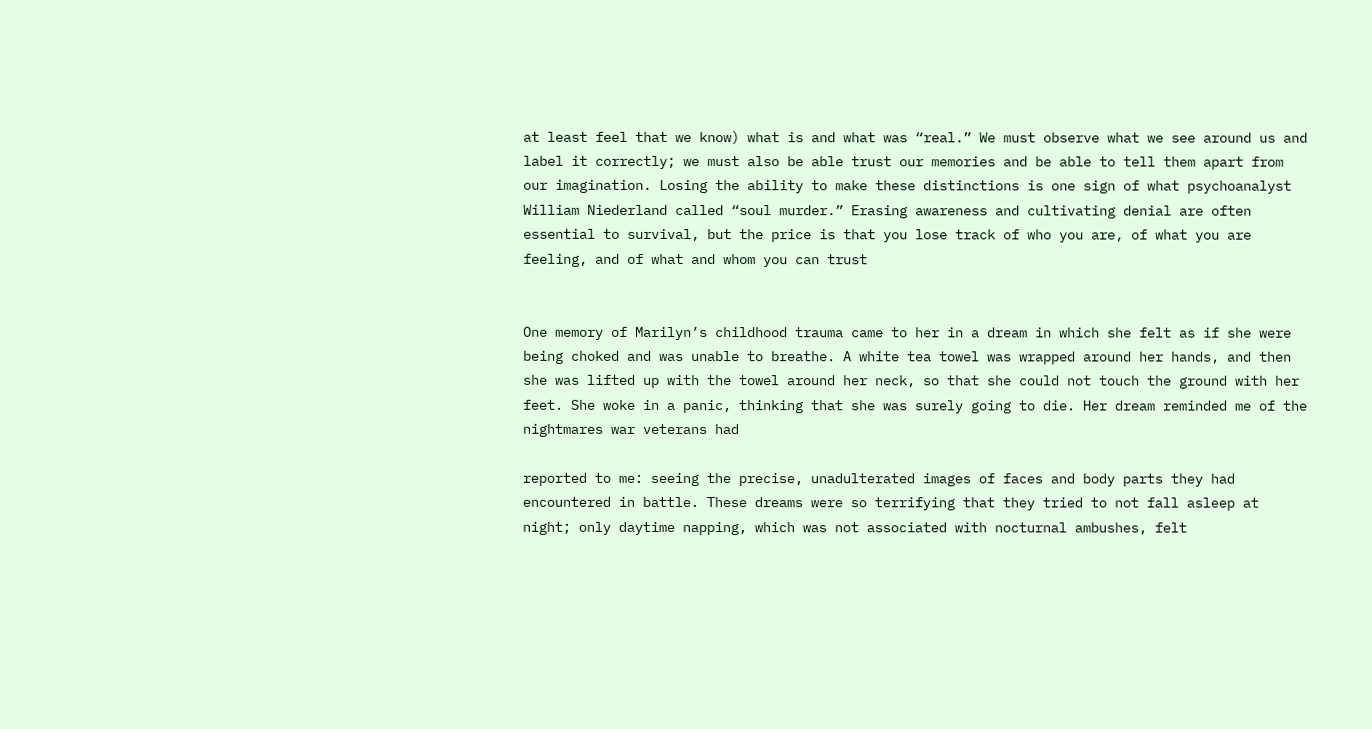at least feel that we know) what is and what was “real.” We must observe what we see around us and label it correctly; we must also be able trust our memories and be able to tell them apart from our imagination. Losing the ability to make these distinctions is one sign of what psychoanalyst William Niederland called “soul murder.” Erasing awareness and cultivating denial are often essential to survival, but the price is that you lose track of who you are, of what you are feeling, and of what and whom you can trust


One memory of Marilyn’s childhood trauma came to her in a dream in which she felt as if she were being choked and was unable to breathe. A white tea towel was wrapped around her hands, and then she was lifted up with the towel around her neck, so that she could not touch the ground with her feet. She woke in a panic, thinking that she was surely going to die. Her dream reminded me of the nightmares war veterans had

reported to me: seeing the precise, unadulterated images of faces and body parts they had encountered in battle. These dreams were so terrifying that they tried to not fall asleep at night; only daytime napping, which was not associated with nocturnal ambushes, felt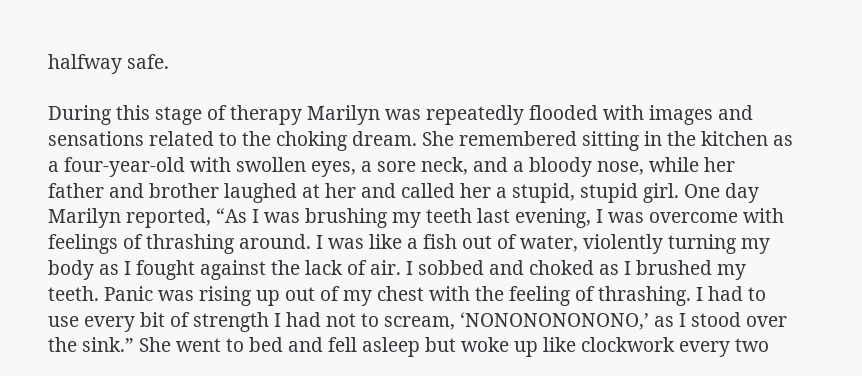halfway safe.

During this stage of therapy Marilyn was repeatedly flooded with images and sensations related to the choking dream. She remembered sitting in the kitchen as a four-year-old with swollen eyes, a sore neck, and a bloody nose, while her father and brother laughed at her and called her a stupid, stupid girl. One day Marilyn reported, “As I was brushing my teeth last evening, I was overcome with feelings of thrashing around. I was like a fish out of water, violently turning my body as I fought against the lack of air. I sobbed and choked as I brushed my teeth. Panic was rising up out of my chest with the feeling of thrashing. I had to use every bit of strength I had not to scream, ‘NONONONONONO,’ as I stood over the sink.” She went to bed and fell asleep but woke up like clockwork every two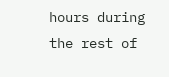hours during the rest of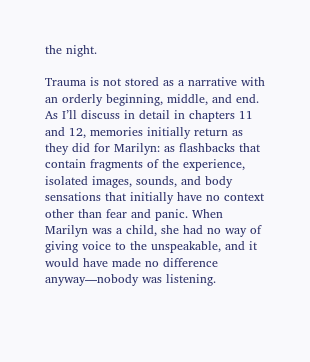the night.

Trauma is not stored as a narrative with an orderly beginning, middle, and end. As I’ll discuss in detail in chapters 11 and 12, memories initially return as they did for Marilyn: as flashbacks that contain fragments of the experience, isolated images, sounds, and body sensations that initially have no context other than fear and panic. When Marilyn was a child, she had no way of giving voice to the unspeakable, and it would have made no difference anyway—nobody was listening.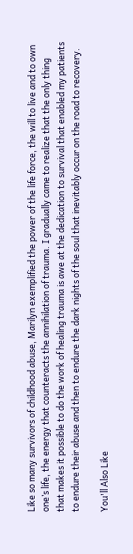Like so many survivors of childhood abuse, Marilyn exemplified the power of the life force, the will to live and to own one’s life, the energy that counteracts the annihilation of trauma. I gradually came to realize that the only thing that makes it possible to do the work of healing trauma is awe at the dedication to survival that enabled my patients to endure their abuse and then to endure the dark nights of the soul that inevitably occur on the road to recovery.

You'll Also Like